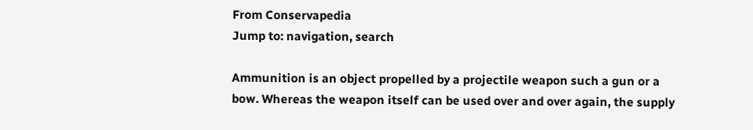From Conservapedia
Jump to: navigation, search

Ammunition is an object propelled by a projectile weapon such a gun or a bow. Whereas the weapon itself can be used over and over again, the supply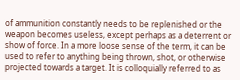of ammunition constantly needs to be replenished or the weapon becomes useless, except perhaps as a deterrent or show of force. In a more loose sense of the term, it can be used to refer to anything being thrown, shot, or otherwise projected towards a target. It is colloquially referred to as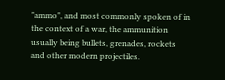"ammo", and most commonly spoken of in the context of a war, the ammunition usually being bullets, grenades, rockets and other modern projectiles.